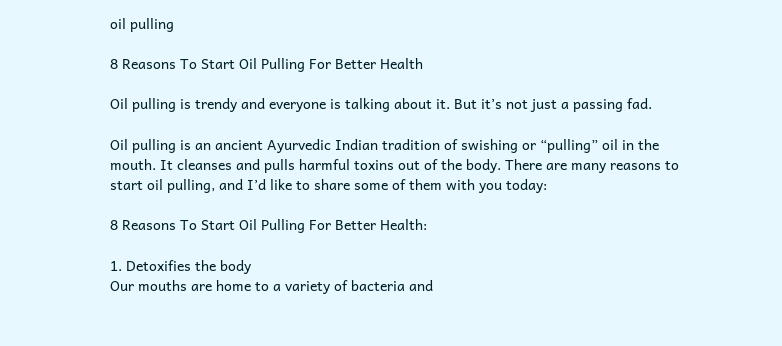oil pulling

8 Reasons To Start Oil Pulling For Better Health

Oil pulling is trendy and everyone is talking about it. But it’s not just a passing fad.

Oil pulling is an ancient Ayurvedic Indian tradition of swishing or “pulling” oil in the mouth. It cleanses and pulls harmful toxins out of the body. There are many reasons to start oil pulling, and I’d like to share some of them with you today:

8 Reasons To Start Oil Pulling For Better Health:

1. Detoxifies the body
Our mouths are home to a variety of bacteria and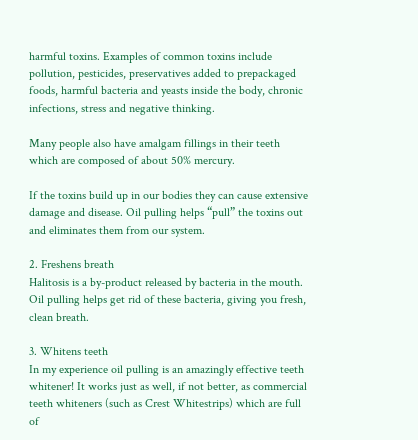harmful toxins. Examples of common toxins include pollution, pesticides, preservatives added to prepackaged foods, harmful bacteria and yeasts inside the body, chronic infections, stress and negative thinking.

Many people also have amalgam fillings in their teeth which are composed of about 50% mercury.

If the toxins build up in our bodies they can cause extensive damage and disease. Oil pulling helps “pull” the toxins out and eliminates them from our system.

2. Freshens breath
Halitosis is a by-product released by bacteria in the mouth. Oil pulling helps get rid of these bacteria, giving you fresh, clean breath.

3. Whitens teeth
In my experience oil pulling is an amazingly effective teeth whitener! It works just as well, if not better, as commercial teeth whiteners (such as Crest Whitestrips) which are full of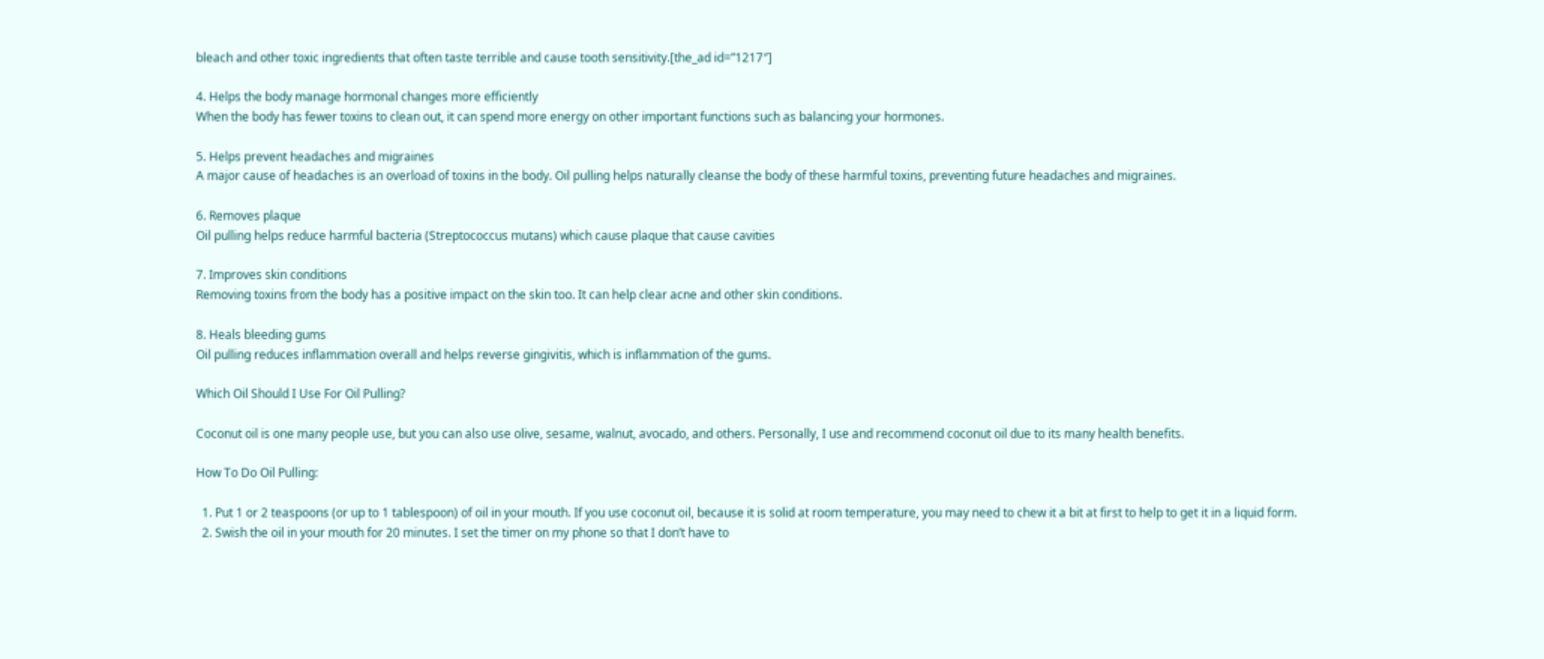bleach and other toxic ingredients that often taste terrible and cause tooth sensitivity.[the_ad id=”1217″]

4. Helps the body manage hormonal changes more efficiently
When the body has fewer toxins to clean out, it can spend more energy on other important functions such as balancing your hormones.

5. Helps prevent headaches and migraines
A major cause of headaches is an overload of toxins in the body. Oil pulling helps naturally cleanse the body of these harmful toxins, preventing future headaches and migraines.

6. Removes plaque
Oil pulling helps reduce harmful bacteria (Streptococcus mutans) which cause plaque that cause cavities

7. Improves skin conditions
Removing toxins from the body has a positive impact on the skin too. It can help clear acne and other skin conditions.

8. Heals bleeding gums
Oil pulling reduces inflammation overall and helps reverse gingivitis, which is inflammation of the gums.

Which Oil Should I Use For Oil Pulling?

Coconut oil is one many people use, but you can also use olive, sesame, walnut, avocado, and others. Personally, I use and recommend coconut oil due to its many health benefits.

How To Do Oil Pulling:

  1. Put 1 or 2 teaspoons (or up to 1 tablespoon) of oil in your mouth. If you use coconut oil, because it is solid at room temperature, you may need to chew it a bit at first to help to get it in a liquid form.
  2. Swish the oil in your mouth for 20 minutes. I set the timer on my phone so that I don’t have to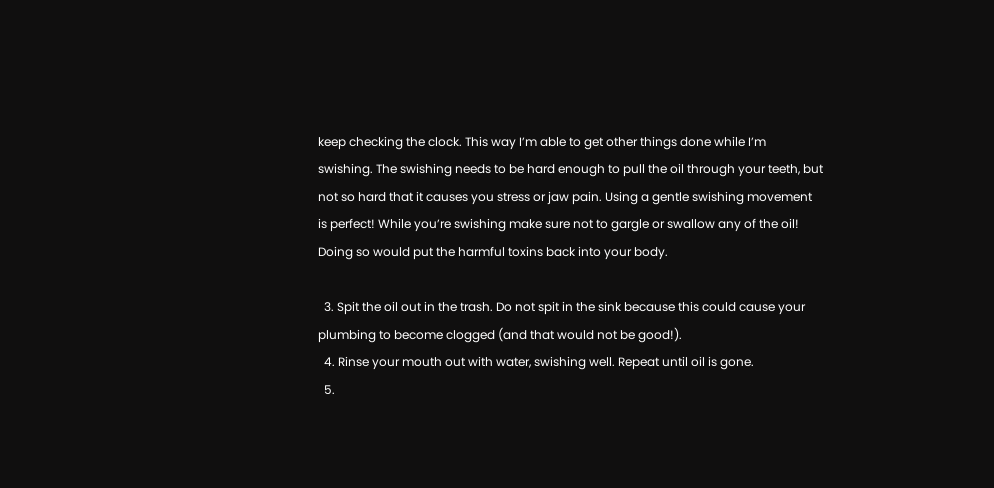keep checking the clock. This way I’m able to get other things done while I’m swishing. The swishing needs to be hard enough to pull the oil through your teeth, but not so hard that it causes you stress or jaw pain. Using a gentle swishing movement is perfect! While you’re swishing make sure not to gargle or swallow any of the oil! Doing so would put the harmful toxins back into your body.

  3. Spit the oil out in the trash. Do not spit in the sink because this could cause your plumbing to become clogged (and that would not be good!).
  4. Rinse your mouth out with water, swishing well. Repeat until oil is gone.
  5.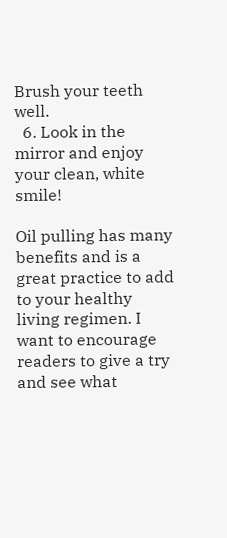Brush your teeth well.
  6. Look in the mirror and enjoy your clean, white smile!

Oil pulling has many benefits and is a great practice to add to your healthy living regimen. I want to encourage readers to give a try and see what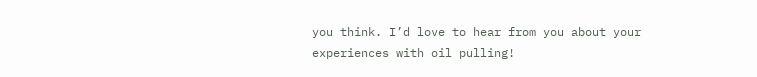you think. I’d love to hear from you about your experiences with oil pulling!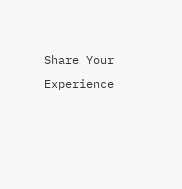Share Your Experience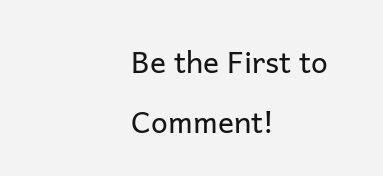Be the First to Comment!